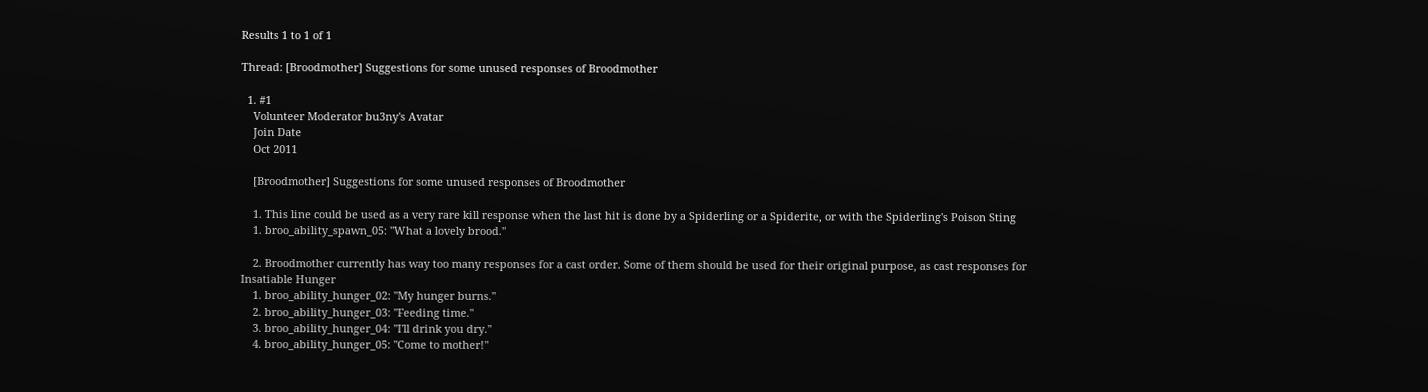Results 1 to 1 of 1

Thread: [Broodmother] Suggestions for some unused responses of Broodmother

  1. #1
    Volunteer Moderator bu3ny's Avatar
    Join Date
    Oct 2011

    [Broodmother] Suggestions for some unused responses of Broodmother

    1. This line could be used as a very rare kill response when the last hit is done by a Spiderling or a Spiderite, or with the Spiderling's Poison Sting
    1. broo_ability_spawn_05: "What a lovely brood."

    2. Broodmother currently has way too many responses for a cast order. Some of them should be used for their original purpose, as cast responses for Insatiable Hunger
    1. broo_ability_hunger_02: "My hunger burns."
    2. broo_ability_hunger_03: "Feeding time."
    3. broo_ability_hunger_04: "I'll drink you dry."
    4. broo_ability_hunger_05: "Come to mother!"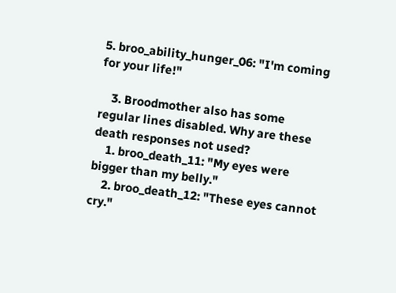5. broo_ability_hunger_06: "I'm coming for your life!"

    3. Broodmother also has some regular lines disabled. Why are these death responses not used?
    1. broo_death_11: "My eyes were bigger than my belly."
    2. broo_death_12: "These eyes cannot cry."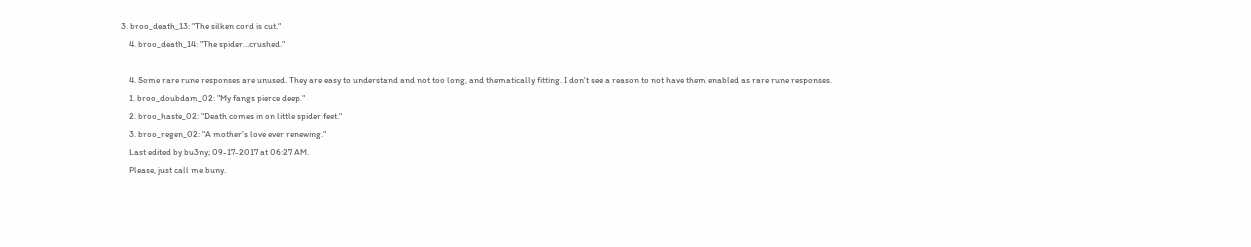3. broo_death_13: "The silken cord is cut."
    4. broo_death_14: "The spider…crushed."

    4. Some rare rune responses are unused. They are easy to understand and not too long, and thematically fitting. I don't see a reason to not have them enabled as rare rune responses.
    1. broo_doubdam_02: "My fangs pierce deep."
    2. broo_haste_02: "Death comes in on little spider feet."
    3. broo_regen_02: "A mother's love ever renewing."
    Last edited by bu3ny; 09-17-2017 at 06:27 AM.
    Please, just call me buny.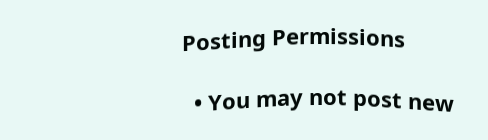Posting Permissions

  • You may not post new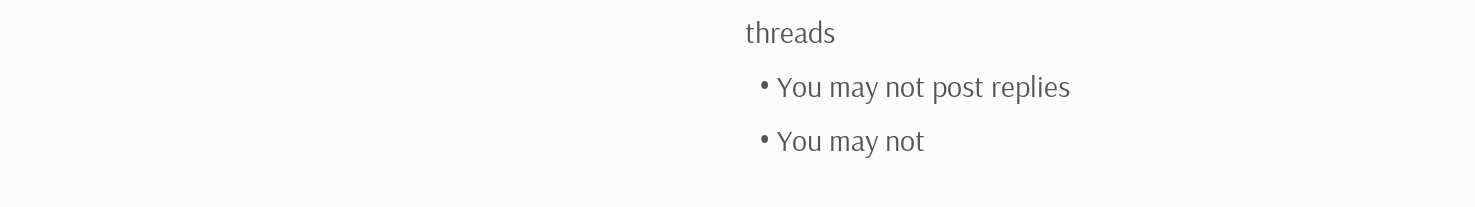threads
  • You may not post replies
  • You may not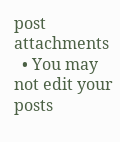post attachments
  • You may not edit your posts